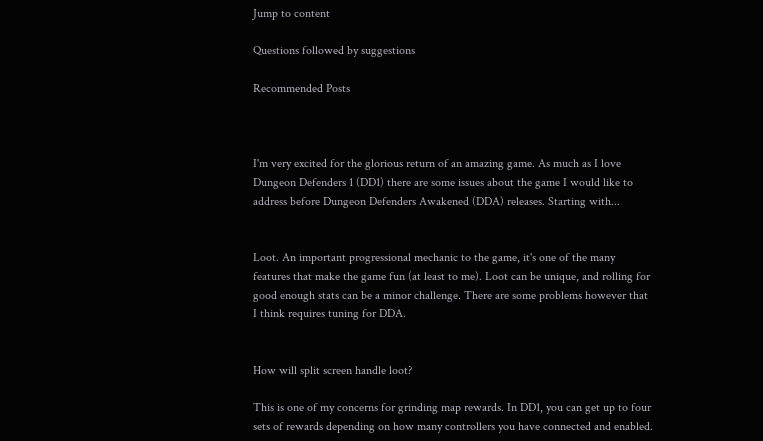Jump to content

Questions followed by suggestions

Recommended Posts



I'm very excited for the glorious return of an amazing game. As much as I love Dungeon Defenders 1 (DD1) there are some issues about the game I would like to address before Dungeon Defenders Awakened (DDA) releases. Starting with...


Loot. An important progressional mechanic to the game, it's one of the many features that make the game fun (at least to me). Loot can be unique, and rolling for good enough stats can be a minor challenge. There are some problems however that I think requires tuning for DDA.


How will split screen handle loot?

This is one of my concerns for grinding map rewards. In DD1, you can get up to four sets of rewards depending on how many controllers you have connected and enabled.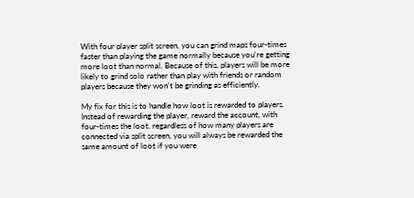With four player split screen, you can grind maps four-times faster than playing the game normally because you're getting more loot than normal. Because of this, players will be more likely to grind solo rather than play with friends or random players because they won't be grinding as efficiently.

My fix for this is to handle how loot is rewarded to players. Instead of rewarding the player, reward the account, with four-times the loot. regardless of how many players are connected via split screen, you will always be rewarded the same amount of loot if you were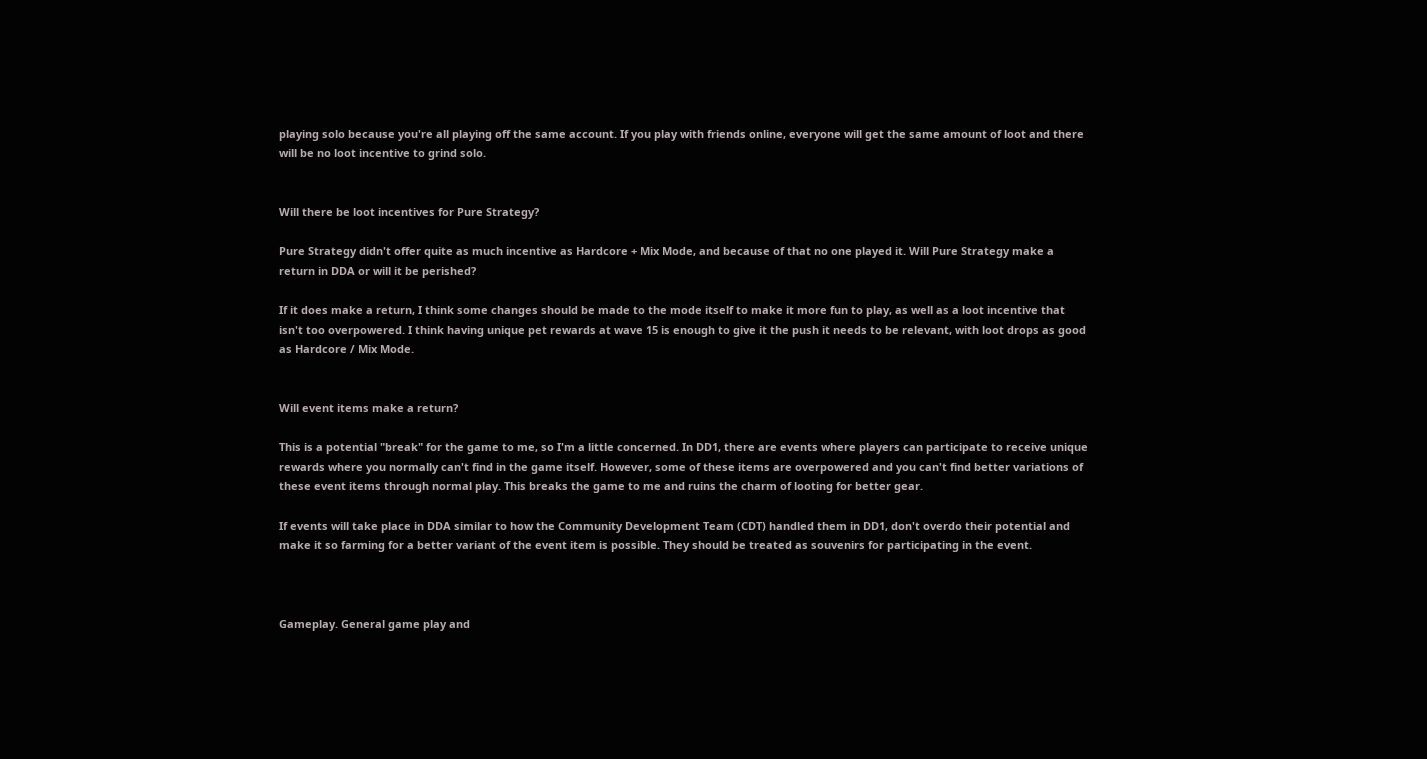playing solo because you're all playing off the same account. If you play with friends online, everyone will get the same amount of loot and there will be no loot incentive to grind solo.


Will there be loot incentives for Pure Strategy?

Pure Strategy didn't offer quite as much incentive as Hardcore + Mix Mode, and because of that no one played it. Will Pure Strategy make a return in DDA or will it be perished?

If it does make a return, I think some changes should be made to the mode itself to make it more fun to play, as well as a loot incentive that isn't too overpowered. I think having unique pet rewards at wave 15 is enough to give it the push it needs to be relevant, with loot drops as good as Hardcore / Mix Mode.


Will event items make a return?

This is a potential "break" for the game to me, so I'm a little concerned. In DD1, there are events where players can participate to receive unique rewards where you normally can't find in the game itself. However, some of these items are overpowered and you can't find better variations of these event items through normal play. This breaks the game to me and ruins the charm of looting for better gear.

If events will take place in DDA similar to how the Community Development Team (CDT) handled them in DD1, don't overdo their potential and make it so farming for a better variant of the event item is possible. They should be treated as souvenirs for participating in the event.



Gameplay. General game play and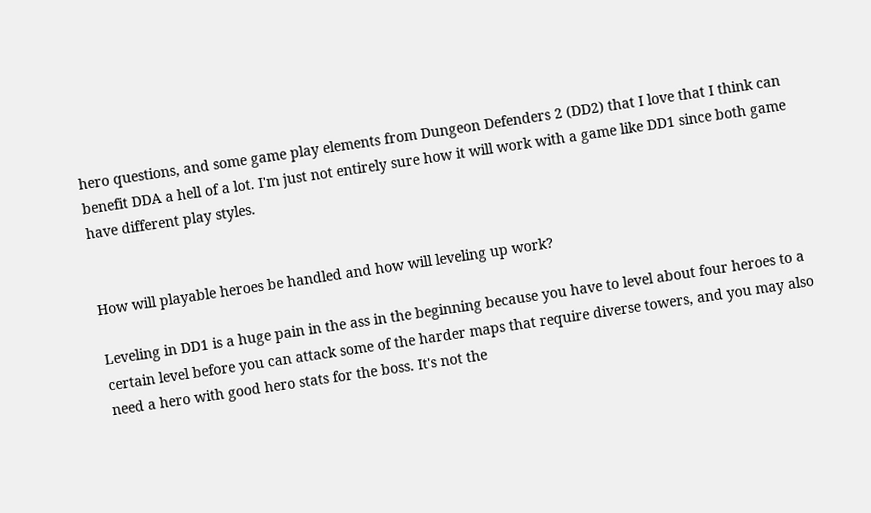hero questions, and some game play elements from Dungeon Defenders 2 (DD2) that I love that I think can benefit DDA a hell of a lot. I'm just not entirely sure how it will work with a game like DD1 since both game have different play styles.


How will playable heroes be handled and how will leveling up work?

Leveling in DD1 is a huge pain in the ass in the beginning because you have to level about four heroes to a certain level before you can attack some of the harder maps that require diverse towers, and you may also need a hero with good hero stats for the boss. It's not the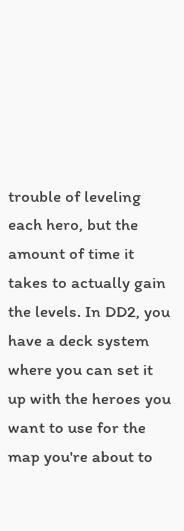trouble of leveling each hero, but the amount of time it takes to actually gain the levels. In DD2, you have a deck system where you can set it up with the heroes you want to use for the map you're about to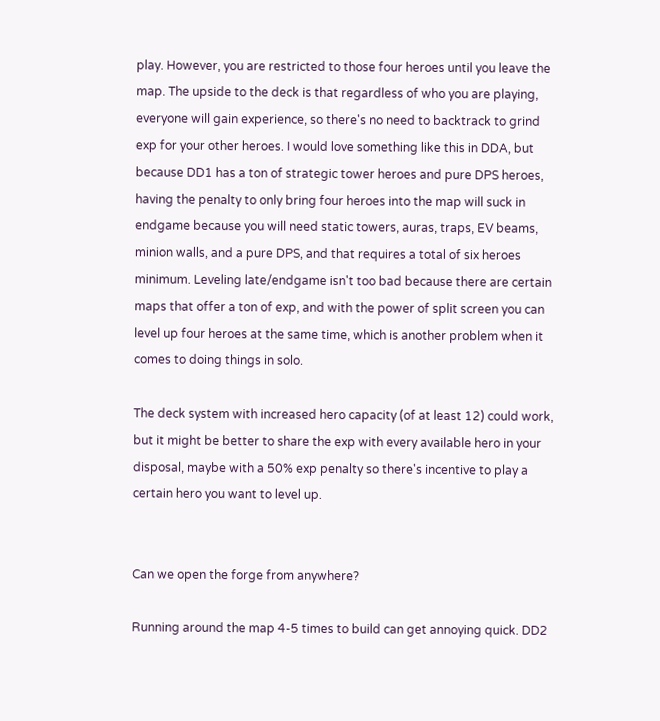play. However, you are restricted to those four heroes until you leave the map. The upside to the deck is that regardless of who you are playing, everyone will gain experience, so there's no need to backtrack to grind exp for your other heroes. I would love something like this in DDA, but because DD1 has a ton of strategic tower heroes and pure DPS heroes, having the penalty to only bring four heroes into the map will suck in endgame because you will need static towers, auras, traps, EV beams, minion walls, and a pure DPS, and that requires a total of six heroes minimum. Leveling late/endgame isn't too bad because there are certain maps that offer a ton of exp, and with the power of split screen you can level up four heroes at the same time, which is another problem when it comes to doing things in solo.

The deck system with increased hero capacity (of at least 12) could work, but it might be better to share the exp with every available hero in your disposal, maybe with a 50% exp penalty so there's incentive to play a certain hero you want to level up.


Can we open the forge from anywhere?

Running around the map 4-5 times to build can get annoying quick. DD2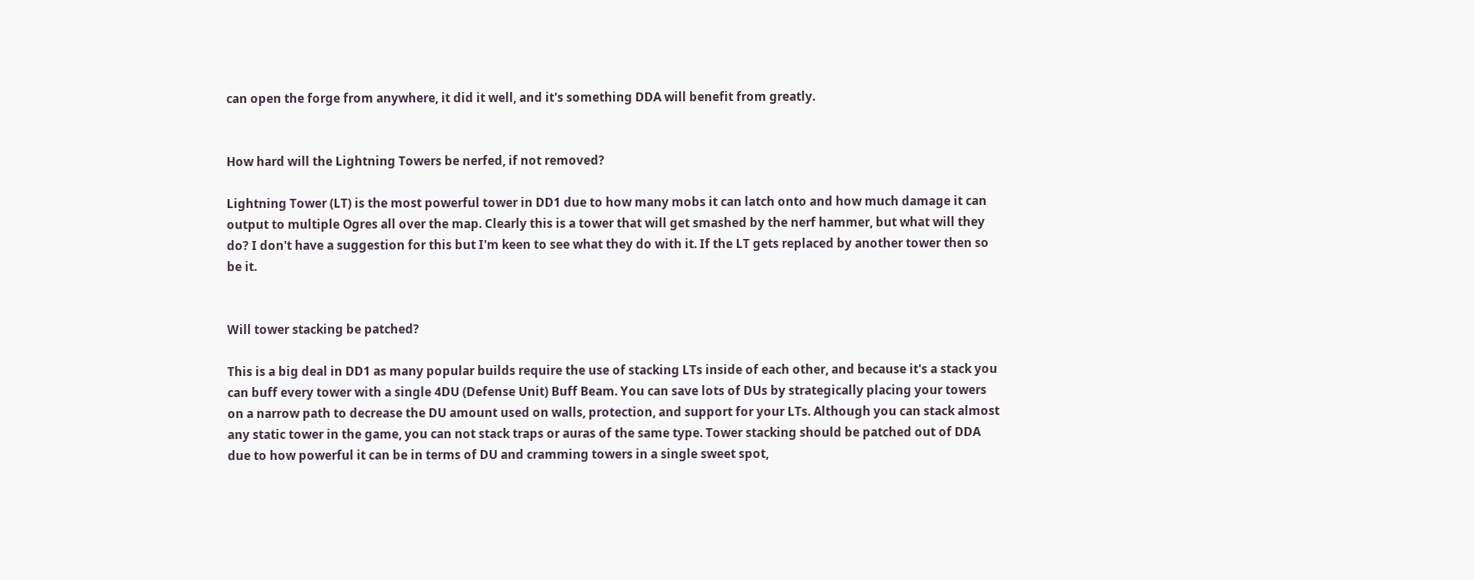can open the forge from anywhere, it did it well, and it's something DDA will benefit from greatly.


How hard will the Lightning Towers be nerfed, if not removed?

Lightning Tower (LT) is the most powerful tower in DD1 due to how many mobs it can latch onto and how much damage it can output to multiple Ogres all over the map. Clearly this is a tower that will get smashed by the nerf hammer, but what will they do? I don't have a suggestion for this but I'm keen to see what they do with it. If the LT gets replaced by another tower then so be it.


Will tower stacking be patched?

This is a big deal in DD1 as many popular builds require the use of stacking LTs inside of each other, and because it's a stack you can buff every tower with a single 4DU (Defense Unit) Buff Beam. You can save lots of DUs by strategically placing your towers on a narrow path to decrease the DU amount used on walls, protection, and support for your LTs. Although you can stack almost any static tower in the game, you can not stack traps or auras of the same type. Tower stacking should be patched out of DDA due to how powerful it can be in terms of DU and cramming towers in a single sweet spot,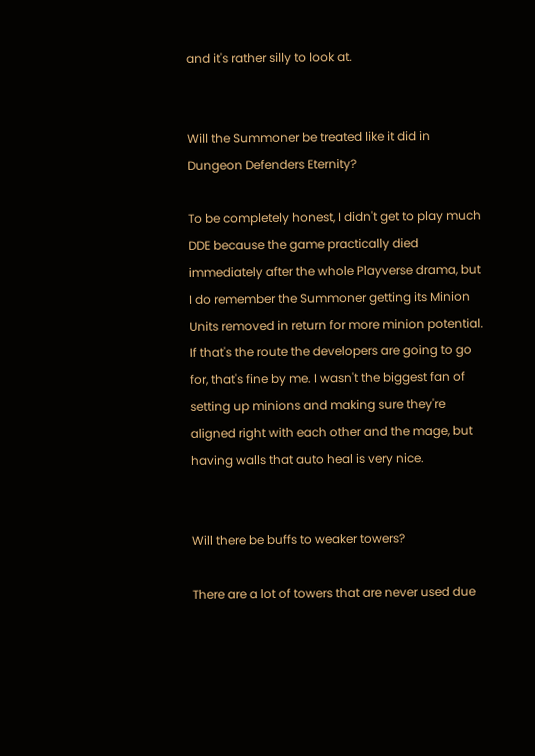and it's rather silly to look at.


Will the Summoner be treated like it did in Dungeon Defenders Eternity?

To be completely honest, I didn't get to play much DDE because the game practically died immediately after the whole Playverse drama, but I do remember the Summoner getting its Minion Units removed in return for more minion potential. If that's the route the developers are going to go for, that's fine by me. I wasn't the biggest fan of setting up minions and making sure they're aligned right with each other and the mage, but having walls that auto heal is very nice.


Will there be buffs to weaker towers?

There are a lot of towers that are never used due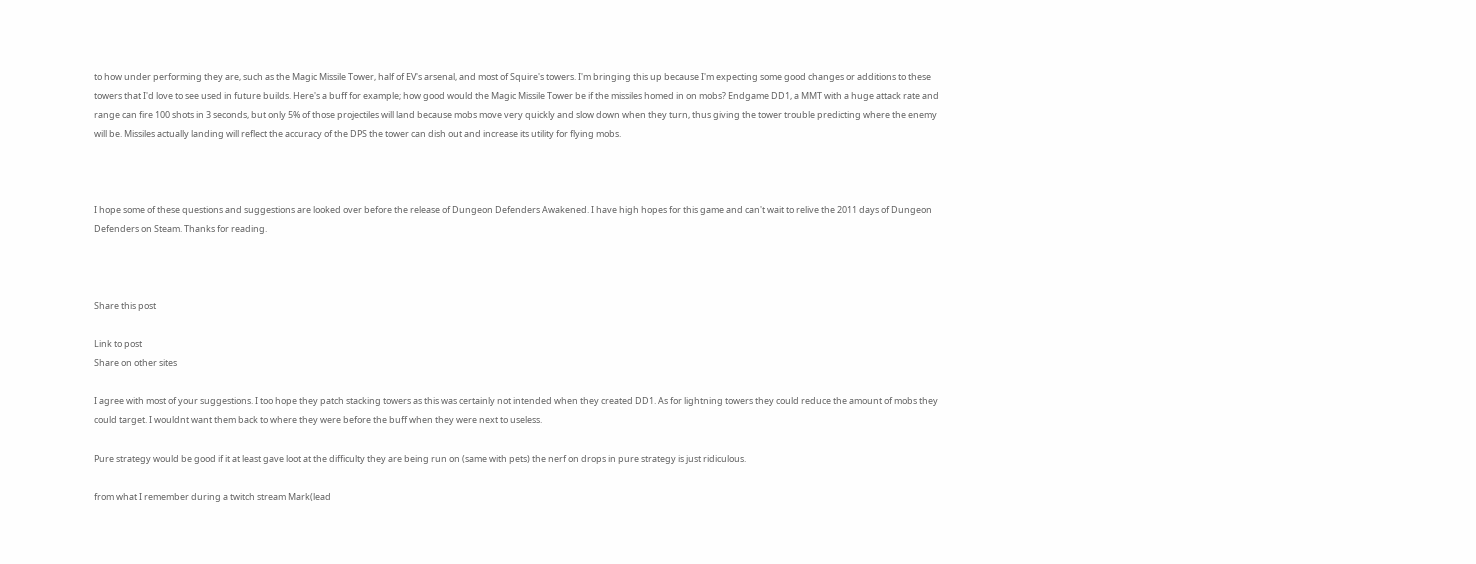to how under performing they are, such as the Magic Missile Tower, half of EV's arsenal, and most of Squire's towers. I'm bringing this up because I'm expecting some good changes or additions to these towers that I'd love to see used in future builds. Here's a buff for example; how good would the Magic Missile Tower be if the missiles homed in on mobs? Endgame DD1, a MMT with a huge attack rate and range can fire 100 shots in 3 seconds, but only 5% of those projectiles will land because mobs move very quickly and slow down when they turn, thus giving the tower trouble predicting where the enemy will be. Missiles actually landing will reflect the accuracy of the DPS the tower can dish out and increase its utility for flying mobs.



I hope some of these questions and suggestions are looked over before the release of Dungeon Defenders Awakened. I have high hopes for this game and can't wait to relive the 2011 days of Dungeon Defenders on Steam. Thanks for reading.



Share this post

Link to post
Share on other sites

I agree with most of your suggestions. I too hope they patch stacking towers as this was certainly not intended when they created DD1. As for lightning towers they could reduce the amount of mobs they could target. I wouldnt want them back to where they were before the buff when they were next to useless.

Pure strategy would be good if it at least gave loot at the difficulty they are being run on (same with pets) the nerf on drops in pure strategy is just ridiculous.

from what I remember during a twitch stream Mark(lead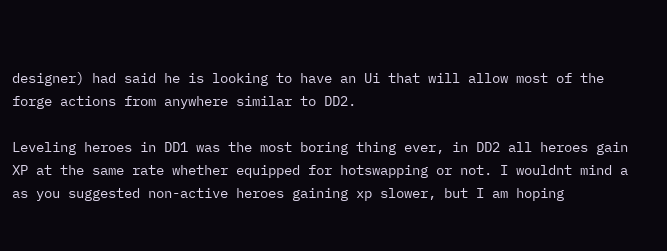designer) had said he is looking to have an Ui that will allow most of the forge actions from anywhere similar to DD2.

Leveling heroes in DD1 was the most boring thing ever, in DD2 all heroes gain XP at the same rate whether equipped for hotswapping or not. I wouldnt mind a as you suggested non-active heroes gaining xp slower, but I am hoping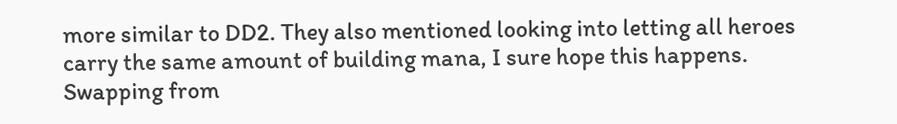more similar to DD2. They also mentioned looking into letting all heroes carry the same amount of building mana, I sure hope this happens. Swapping from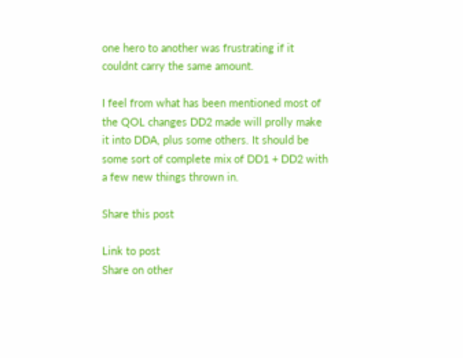one hero to another was frustrating if it couldnt carry the same amount.

I feel from what has been mentioned most of the QOL changes DD2 made will prolly make it into DDA, plus some others. It should be some sort of complete mix of DD1 + DD2 with a few new things thrown in.

Share this post

Link to post
Share on other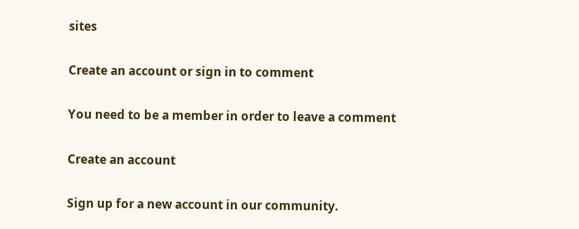sites

Create an account or sign in to comment

You need to be a member in order to leave a comment

Create an account

Sign up for a new account in our community.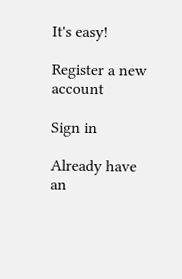It's easy!

Register a new account

Sign in

Already have an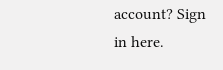account? Sign in here.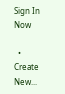Sign In Now

  • Create New...